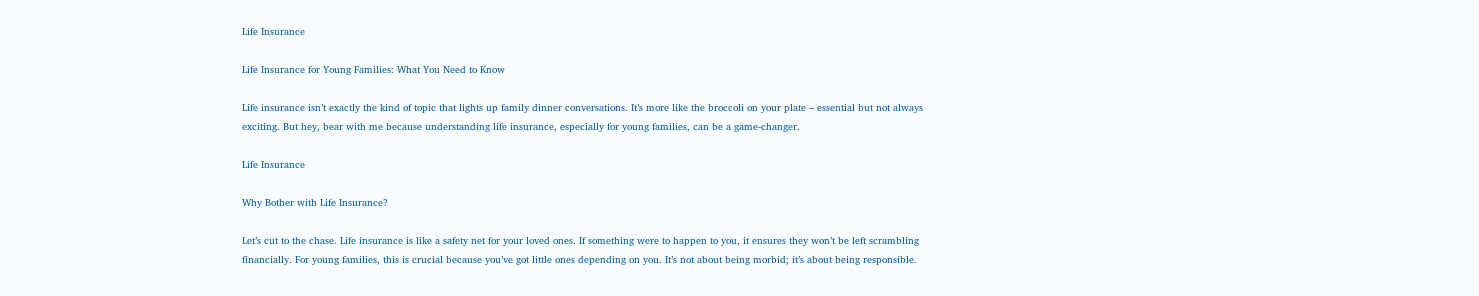Life Insurance

Life Insurance for Young Families: What You Need to Know

Life insurance isn’t exactly the kind of topic that lights up family dinner conversations. It’s more like the broccoli on your plate – essential but not always exciting. But hey, bear with me because understanding life insurance, especially for young families, can be a game-changer.

Life Insurance

Why Bother with Life Insurance?

Let’s cut to the chase. Life insurance is like a safety net for your loved ones. If something were to happen to you, it ensures they won’t be left scrambling financially. For young families, this is crucial because you’ve got little ones depending on you. It’s not about being morbid; it’s about being responsible.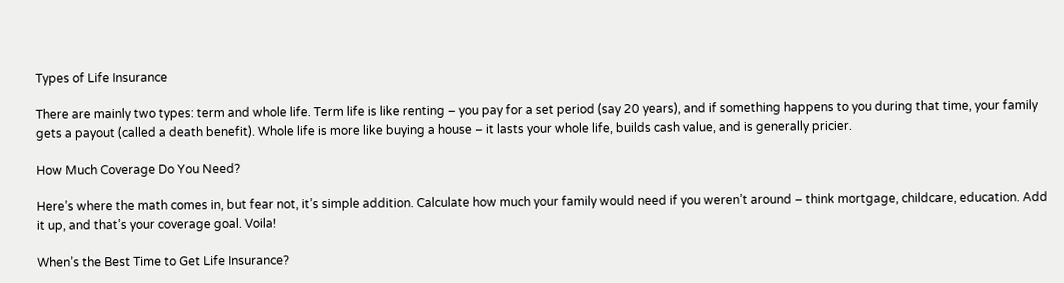Types of Life Insurance

There are mainly two types: term and whole life. Term life is like renting – you pay for a set period (say 20 years), and if something happens to you during that time, your family gets a payout (called a death benefit). Whole life is more like buying a house – it lasts your whole life, builds cash value, and is generally pricier.

How Much Coverage Do You Need?

Here’s where the math comes in, but fear not, it’s simple addition. Calculate how much your family would need if you weren’t around – think mortgage, childcare, education. Add it up, and that’s your coverage goal. Voila!

When’s the Best Time to Get Life Insurance?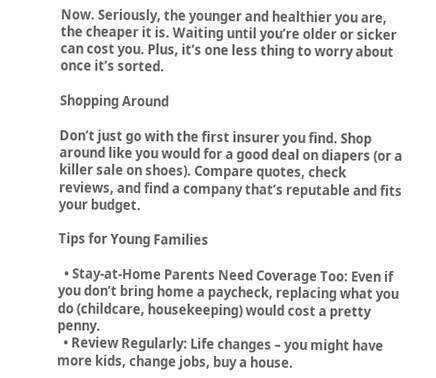Now. Seriously, the younger and healthier you are, the cheaper it is. Waiting until you’re older or sicker can cost you. Plus, it’s one less thing to worry about once it’s sorted.

Shopping Around

Don’t just go with the first insurer you find. Shop around like you would for a good deal on diapers (or a killer sale on shoes). Compare quotes, check reviews, and find a company that’s reputable and fits your budget.

Tips for Young Families

  • Stay-at-Home Parents Need Coverage Too: Even if you don’t bring home a paycheck, replacing what you do (childcare, housekeeping) would cost a pretty penny.
  • Review Regularly: Life changes – you might have more kids, change jobs, buy a house.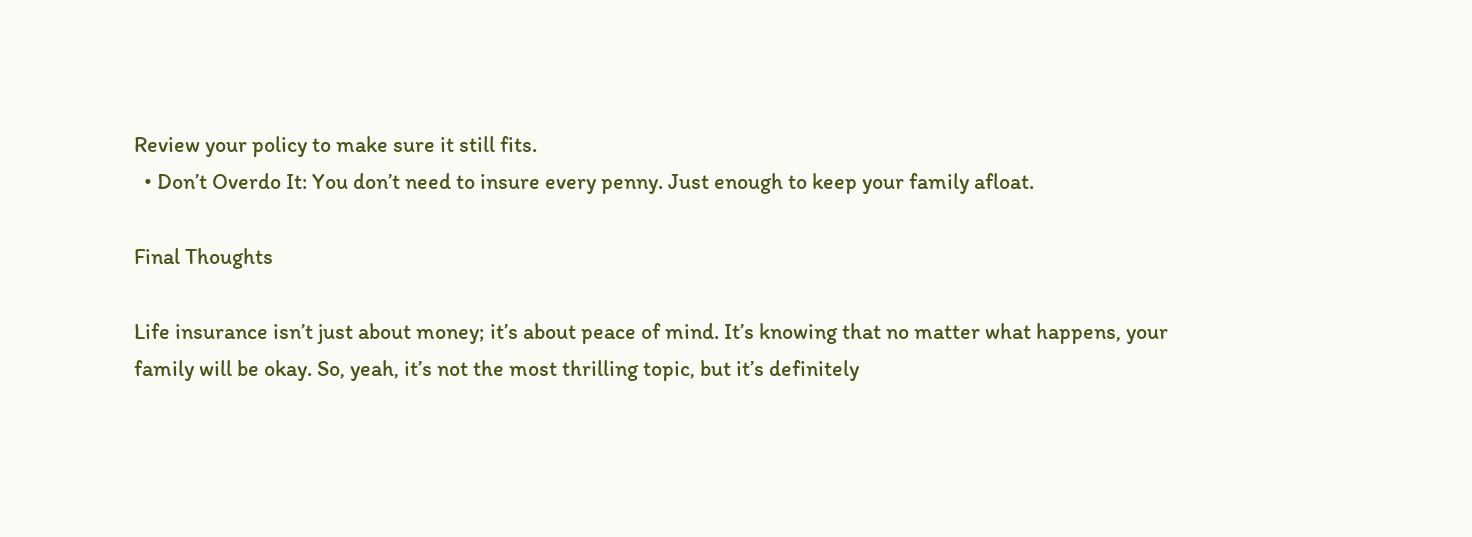Review your policy to make sure it still fits.
  • Don’t Overdo It: You don’t need to insure every penny. Just enough to keep your family afloat.

Final Thoughts

Life insurance isn’t just about money; it’s about peace of mind. It’s knowing that no matter what happens, your family will be okay. So, yeah, it’s not the most thrilling topic, but it’s definitely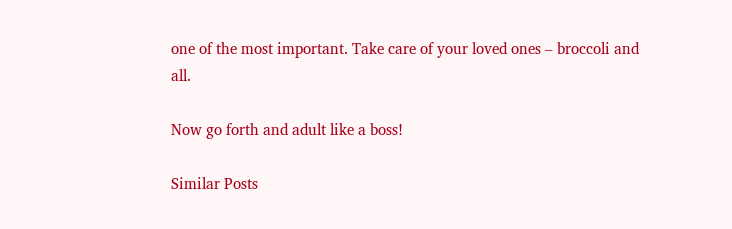one of the most important. Take care of your loved ones – broccoli and all.

Now go forth and adult like a boss!

Similar Posts